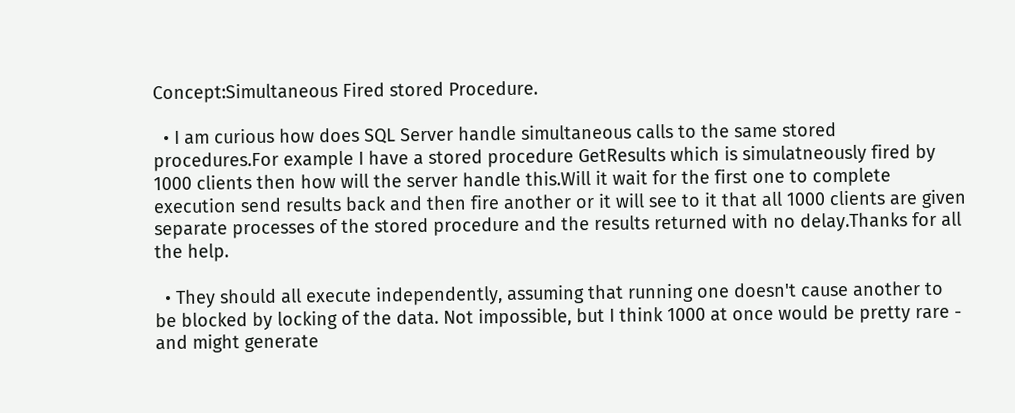Concept:Simultaneous Fired stored Procedure.

  • I am curious how does SQL Server handle simultaneous calls to the same stored procedures.For example I have a stored procedure GetResults which is simulatneously fired by 1000 clients then how will the server handle this.Will it wait for the first one to complete execution send results back and then fire another or it will see to it that all 1000 clients are given separate processes of the stored procedure and the results returned with no delay.Thanks for all the help.

  • They should all execute independently, assuming that running one doesn't cause another to be blocked by locking of the data. Not impossible, but I think 1000 at once would be pretty rare - and might generate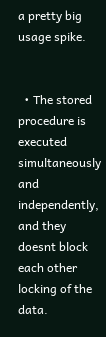a pretty big usage spike.


  • The stored procedure is executed simultaneously and independently, and they doesnt block each other locking of the data.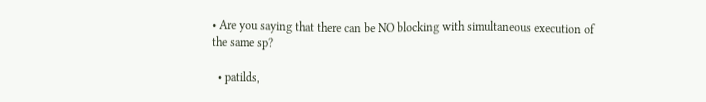• Are you saying that there can be NO blocking with simultaneous execution of the same sp?

  • patilds,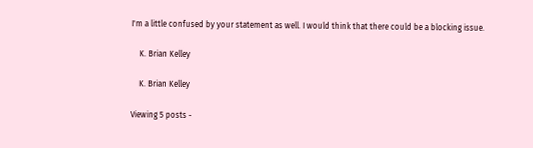I'm a little confused by your statement as well. I would think that there could be a blocking issue.

    K. Brian Kelley

    K. Brian Kelley

Viewing 5 posts -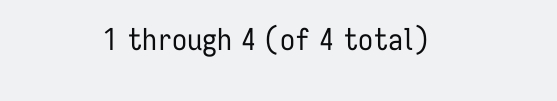1 through 4 (of 4 total)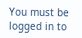You must be logged in to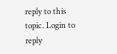reply to this topic. Login to reply